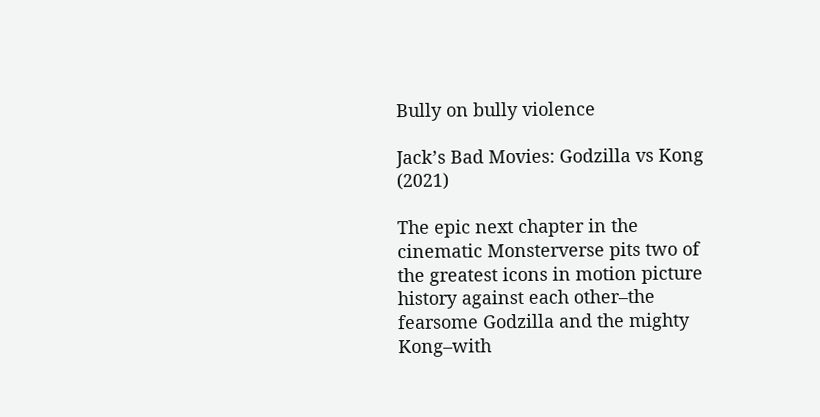Bully on bully violence

Jack’s Bad Movies: Godzilla vs Kong (2021)

The epic next chapter in the cinematic Monsterverse pits two of the greatest icons in motion picture history against each other–the fearsome Godzilla and the mighty Kong–with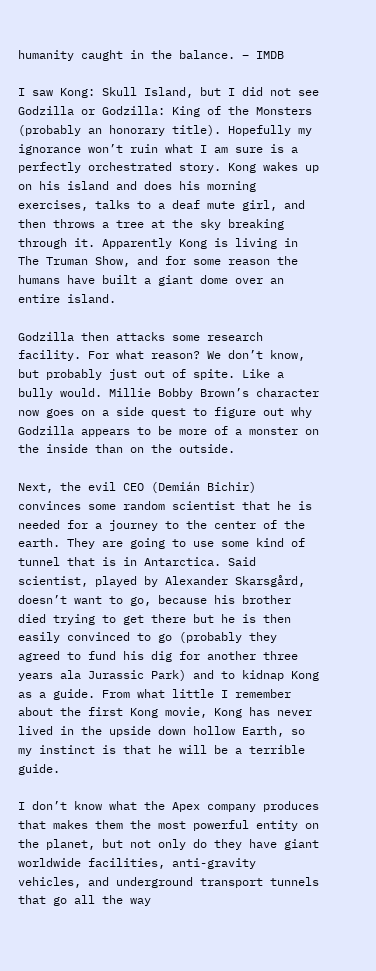humanity caught in the balance. – IMDB

I saw Kong: Skull Island, but I did not see Godzilla or Godzilla: King of the Monsters (probably an honorary title). Hopefully my ignorance won’t ruin what I am sure is a perfectly orchestrated story. Kong wakes up on his island and does his morning exercises, talks to a deaf mute girl, and then throws a tree at the sky breaking through it. Apparently Kong is living in The Truman Show, and for some reason the humans have built a giant dome over an entire island.

Godzilla then attacks some research facility. For what reason? We don’t know, but probably just out of spite. Like a bully would. Millie Bobby Brown’s character now goes on a side quest to figure out why Godzilla appears to be more of a monster on the inside than on the outside.

Next, the evil CEO (Demián Bichir) convinces some random scientist that he is needed for a journey to the center of the earth. They are going to use some kind of tunnel that is in Antarctica. Said scientist, played by Alexander Skarsgård, doesn’t want to go, because his brother died trying to get there but he is then easily convinced to go (probably they agreed to fund his dig for another three years ala Jurassic Park) and to kidnap Kong as a guide. From what little I remember about the first Kong movie, Kong has never lived in the upside down hollow Earth, so my instinct is that he will be a terrible guide.

I don’t know what the Apex company produces that makes them the most powerful entity on the planet, but not only do they have giant worldwide facilities, anti-gravity vehicles, and underground transport tunnels that go all the way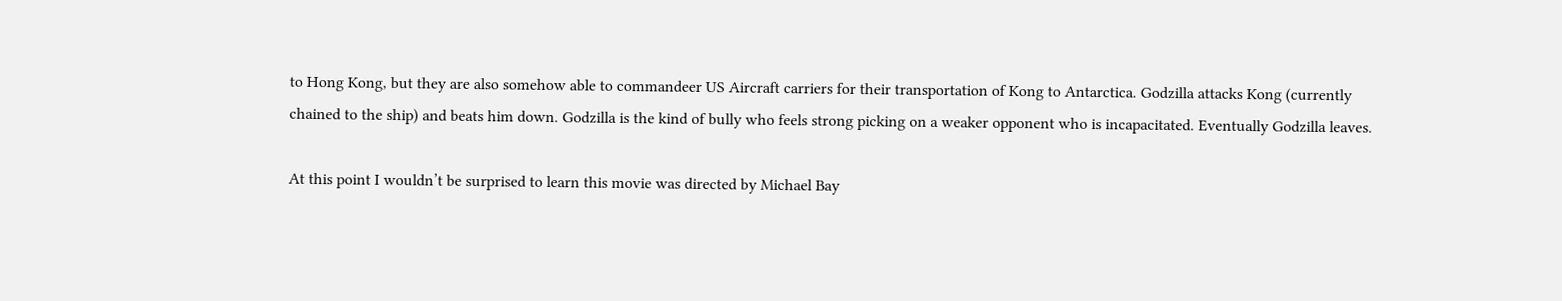to Hong Kong, but they are also somehow able to commandeer US Aircraft carriers for their transportation of Kong to Antarctica. Godzilla attacks Kong (currently chained to the ship) and beats him down. Godzilla is the kind of bully who feels strong picking on a weaker opponent who is incapacitated. Eventually Godzilla leaves.

At this point I wouldn’t be surprised to learn this movie was directed by Michael Bay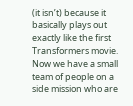(it isn’t) because it basically plays out exactly like the first Transformers movie. Now we have a small team of people on a side mission who are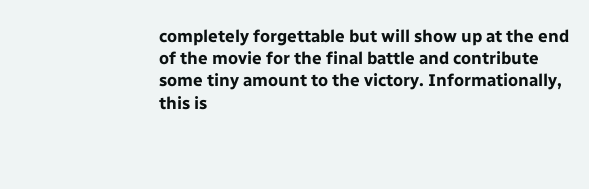completely forgettable but will show up at the end of the movie for the final battle and contribute some tiny amount to the victory. Informationally, this is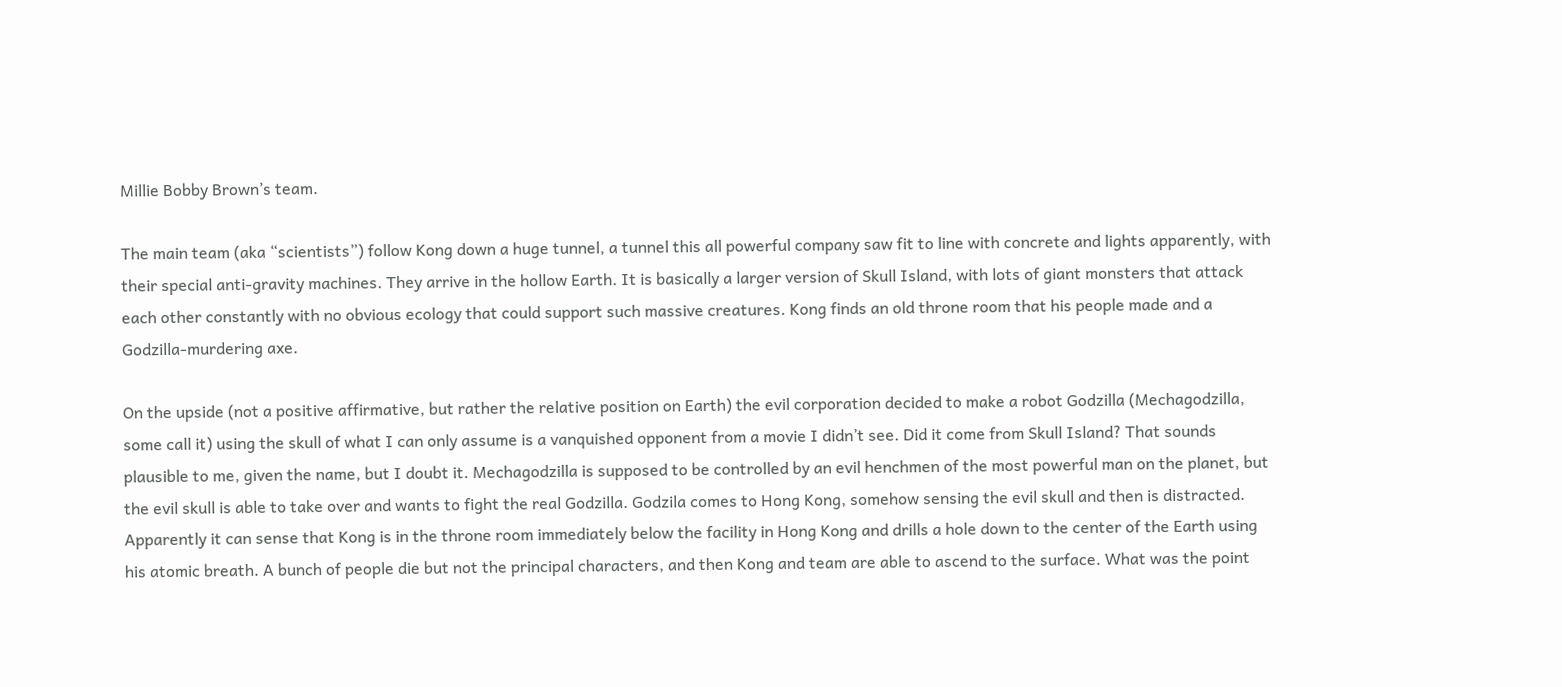Millie Bobby Brown’s team.

The main team (aka “scientists”) follow Kong down a huge tunnel, a tunnel this all powerful company saw fit to line with concrete and lights apparently, with their special anti-gravity machines. They arrive in the hollow Earth. It is basically a larger version of Skull Island, with lots of giant monsters that attack each other constantly with no obvious ecology that could support such massive creatures. Kong finds an old throne room that his people made and a Godzilla-murdering axe.

On the upside (not a positive affirmative, but rather the relative position on Earth) the evil corporation decided to make a robot Godzilla (Mechagodzilla, some call it) using the skull of what I can only assume is a vanquished opponent from a movie I didn’t see. Did it come from Skull Island? That sounds plausible to me, given the name, but I doubt it. Mechagodzilla is supposed to be controlled by an evil henchmen of the most powerful man on the planet, but the evil skull is able to take over and wants to fight the real Godzilla. Godzila comes to Hong Kong, somehow sensing the evil skull and then is distracted. Apparently it can sense that Kong is in the throne room immediately below the facility in Hong Kong and drills a hole down to the center of the Earth using his atomic breath. A bunch of people die but not the principal characters, and then Kong and team are able to ascend to the surface. What was the point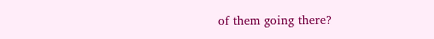of them going there?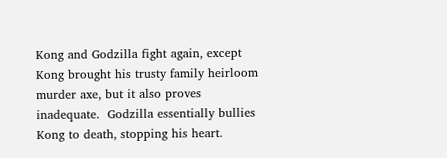Kong and Godzilla fight again, except Kong brought his trusty family heirloom murder axe, but it also proves inadequate.  Godzilla essentially bullies Kong to death, stopping his heart.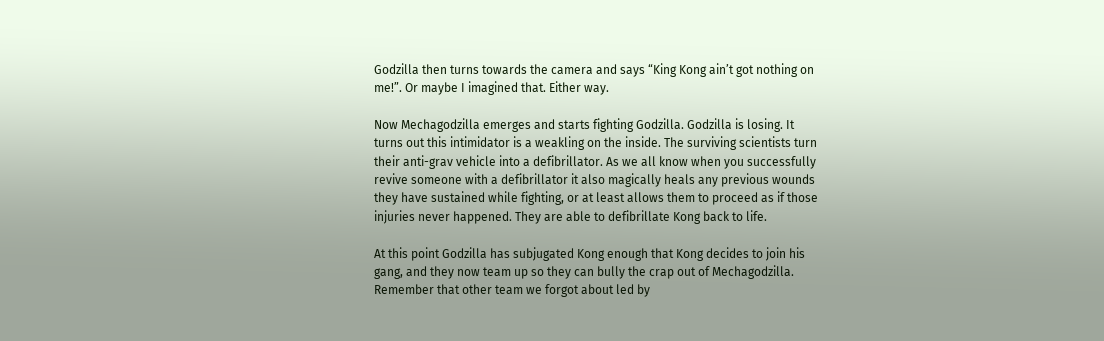Godzilla then turns towards the camera and says “King Kong ain’t got nothing on me!”. Or maybe I imagined that. Either way.

Now Mechagodzilla emerges and starts fighting Godzilla. Godzilla is losing. It turns out this intimidator is a weakling on the inside. The surviving scientists turn their anti-grav vehicle into a defibrillator. As we all know when you successfully revive someone with a defibrillator it also magically heals any previous wounds they have sustained while fighting, or at least allows them to proceed as if those injuries never happened. They are able to defibrillate Kong back to life.

At this point Godzilla has subjugated Kong enough that Kong decides to join his gang, and they now team up so they can bully the crap out of Mechagodzilla. Remember that other team we forgot about led by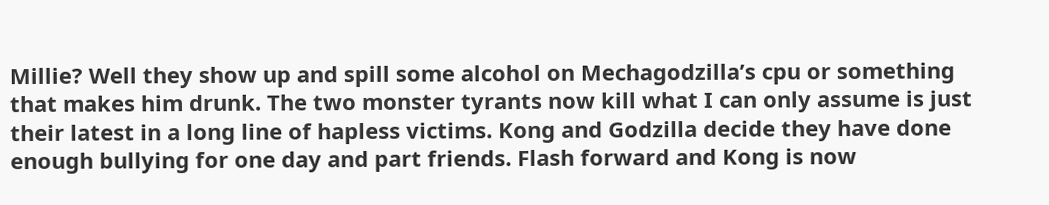Millie? Well they show up and spill some alcohol on Mechagodzilla’s cpu or something that makes him drunk. The two monster tyrants now kill what I can only assume is just their latest in a long line of hapless victims. Kong and Godzilla decide they have done enough bullying for one day and part friends. Flash forward and Kong is now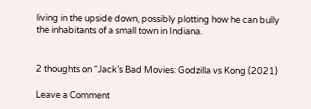living in the upside down, possibly plotting how he can bully the inhabitants of a small town in Indiana.


2 thoughts on “Jack’s Bad Movies: Godzilla vs Kong (2021)

Leave a Comment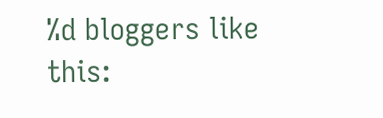%d bloggers like this: